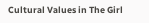Cultural Values in The Girl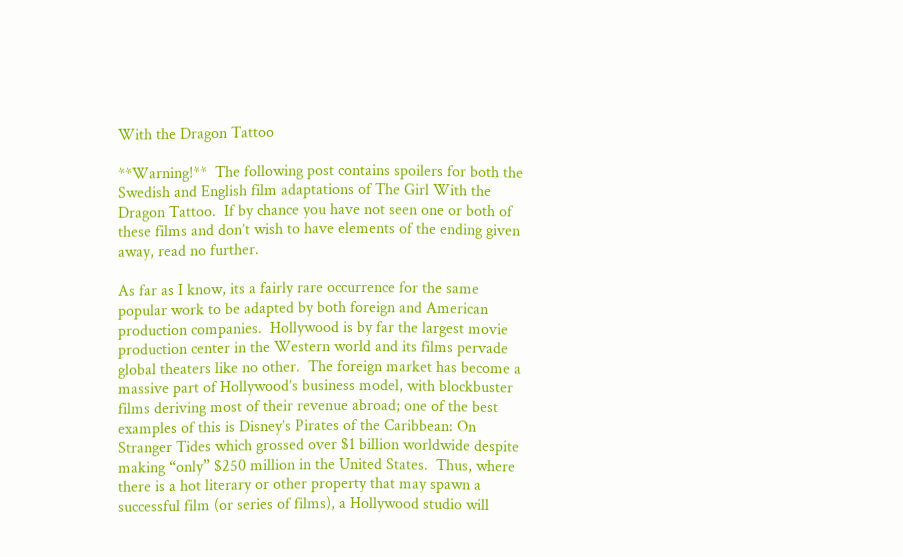With the Dragon Tattoo

**Warning!**  The following post contains spoilers for both the Swedish and English film adaptations of The Girl With the Dragon Tattoo.  If by chance you have not seen one or both of these films and don’t wish to have elements of the ending given away, read no further.

As far as I know, its a fairly rare occurrence for the same popular work to be adapted by both foreign and American production companies.  Hollywood is by far the largest movie production center in the Western world and its films pervade global theaters like no other.  The foreign market has become a massive part of Hollywood’s business model, with blockbuster films deriving most of their revenue abroad; one of the best examples of this is Disney’s Pirates of the Caribbean: On Stranger Tides which grossed over $1 billion worldwide despite making “only” $250 million in the United States.  Thus, where there is a hot literary or other property that may spawn a successful film (or series of films), a Hollywood studio will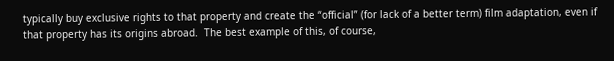typically buy exclusive rights to that property and create the “official” (for lack of a better term) film adaptation, even if that property has its origins abroad.  The best example of this, of course,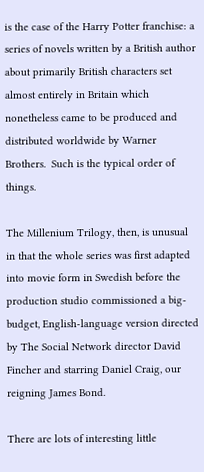is the case of the Harry Potter franchise: a series of novels written by a British author about primarily British characters set almost entirely in Britain which nonetheless came to be produced and distributed worldwide by Warner Brothers.  Such is the typical order of things.

The Millenium Trilogy, then, is unusual in that the whole series was first adapted into movie form in Swedish before the production studio commissioned a big-budget, English-language version directed by The Social Network director David Fincher and starring Daniel Craig, our reigning James Bond.

There are lots of interesting little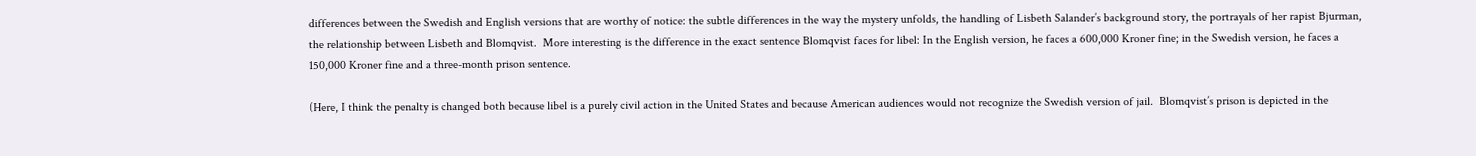differences between the Swedish and English versions that are worthy of notice: the subtle differences in the way the mystery unfolds, the handling of Lisbeth Salander’s background story, the portrayals of her rapist Bjurman, the relationship between Lisbeth and Blomqvist.  More interesting is the difference in the exact sentence Blomqvist faces for libel: In the English version, he faces a 600,000 Kroner fine; in the Swedish version, he faces a 150,000 Kroner fine and a three-month prison sentence.

(Here, I think the penalty is changed both because libel is a purely civil action in the United States and because American audiences would not recognize the Swedish version of jail.  Blomqvist’s prison is depicted in the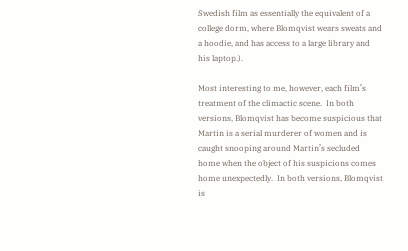Swedish film as essentially the equivalent of a college dorm, where Blomqvist wears sweats and a hoodie, and has access to a large library and his laptop.).

Most interesting to me, however, each film’s treatment of the climactic scene.  In both versions, Blomqvist has become suspicious that Martin is a serial murderer of women and is caught snooping around Martin’s secluded home when the object of his suspicions comes home unexpectedly.  In both versions, Blomqvist is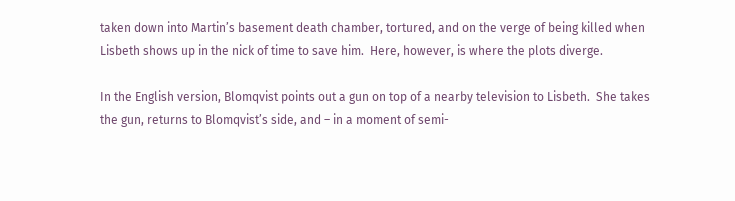taken down into Martin’s basement death chamber, tortured, and on the verge of being killed when Lisbeth shows up in the nick of time to save him.  Here, however, is where the plots diverge.

In the English version, Blomqvist points out a gun on top of a nearby television to Lisbeth.  She takes the gun, returns to Blomqvist’s side, and – in a moment of semi-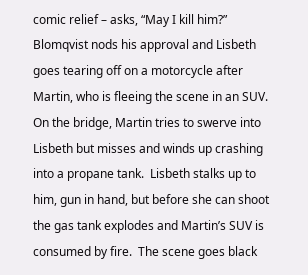comic relief – asks, “May I kill him?”  Blomqvist nods his approval and Lisbeth goes tearing off on a motorcycle after Martin, who is fleeing the scene in an SUV.  On the bridge, Martin tries to swerve into Lisbeth but misses and winds up crashing into a propane tank.  Lisbeth stalks up to him, gun in hand, but before she can shoot the gas tank explodes and Martin’s SUV is consumed by fire.  The scene goes black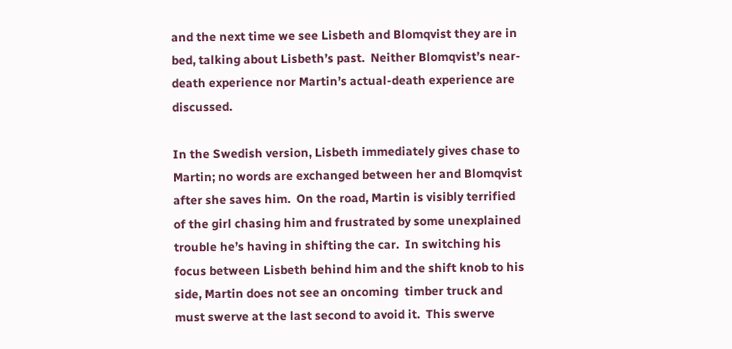and the next time we see Lisbeth and Blomqvist they are in bed, talking about Lisbeth’s past.  Neither Blomqvist’s near-death experience nor Martin’s actual-death experience are discussed.

In the Swedish version, Lisbeth immediately gives chase to Martin; no words are exchanged between her and Blomqvist after she saves him.  On the road, Martin is visibly terrified of the girl chasing him and frustrated by some unexplained trouble he’s having in shifting the car.  In switching his focus between Lisbeth behind him and the shift knob to his side, Martin does not see an oncoming  timber truck and must swerve at the last second to avoid it.  This swerve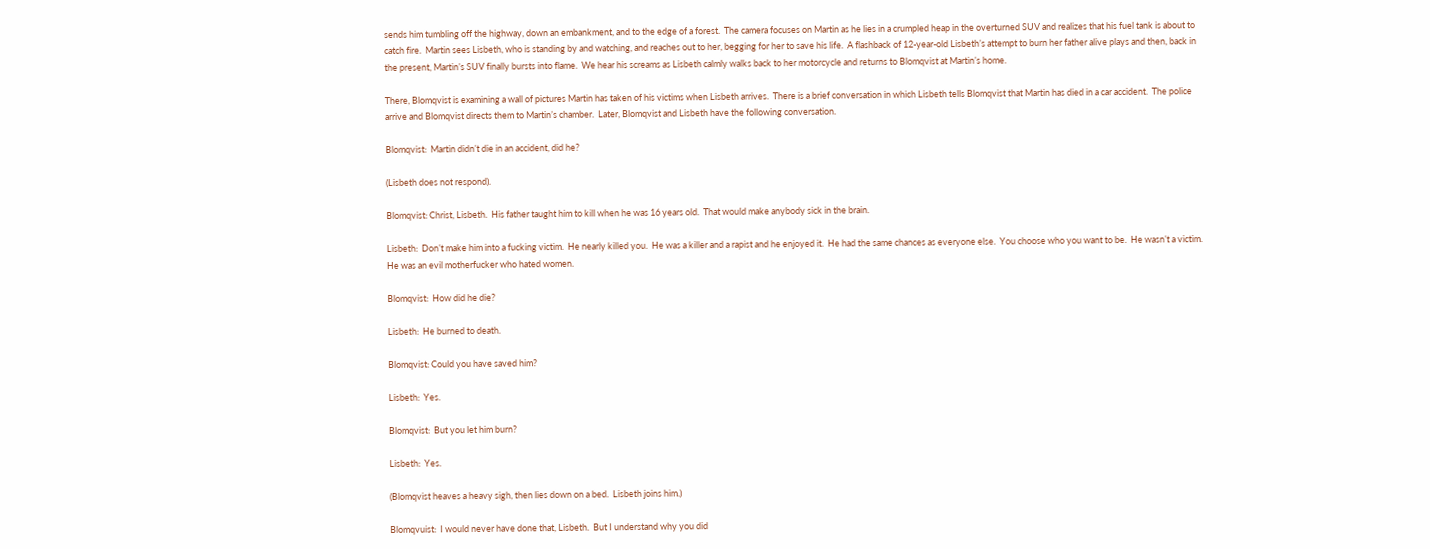sends him tumbling off the highway, down an embankment, and to the edge of a forest.  The camera focuses on Martin as he lies in a crumpled heap in the overturned SUV and realizes that his fuel tank is about to catch fire.  Martin sees Lisbeth, who is standing by and watching, and reaches out to her, begging for her to save his life.  A flashback of 12-year-old Lisbeth’s attempt to burn her father alive plays and then, back in the present, Martin’s SUV finally bursts into flame.  We hear his screams as Lisbeth calmly walks back to her motorcycle and returns to Blomqvist at Martin’s home.

There, Blomqvist is examining a wall of pictures Martin has taken of his victims when Lisbeth arrives.  There is a brief conversation in which Lisbeth tells Blomqvist that Martin has died in a car accident.  The police arrive and Blomqvist directs them to Martin’s chamber.  Later, Blomqvist and Lisbeth have the following conversation.

Blomqvist:  Martin didn’t die in an accident, did he?

(Lisbeth does not respond).

Blomqvist: Christ, Lisbeth.  His father taught him to kill when he was 16 years old.  That would make anybody sick in the brain.

Lisbeth:  Don’t make him into a fucking victim.  He nearly killed you.  He was a killer and a rapist and he enjoyed it.  He had the same chances as everyone else.  You choose who you want to be.  He wasn’t a victim.  He was an evil motherfucker who hated women.

Blomqvist:  How did he die?

Lisbeth:  He burned to death.

Blomqvist: Could you have saved him?

Lisbeth:  Yes.

Blomqvist:  But you let him burn?

Lisbeth:  Yes.

(Blomqvist heaves a heavy sigh, then lies down on a bed.  Lisbeth joins him.)

Blomqvuist:  I would never have done that, Lisbeth.  But I understand why you did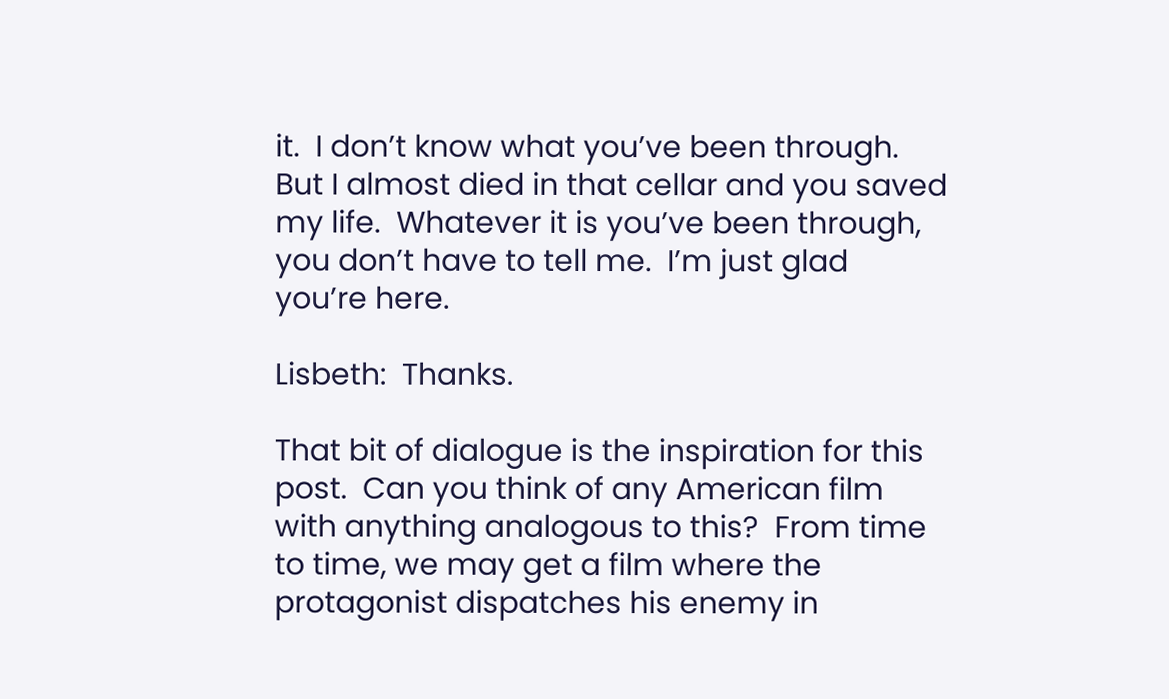it.  I don’t know what you’ve been through.  But I almost died in that cellar and you saved my life.  Whatever it is you’ve been through, you don’t have to tell me.  I’m just glad you’re here.

Lisbeth:  Thanks.

That bit of dialogue is the inspiration for this post.  Can you think of any American film with anything analogous to this?  From time to time, we may get a film where the protagonist dispatches his enemy in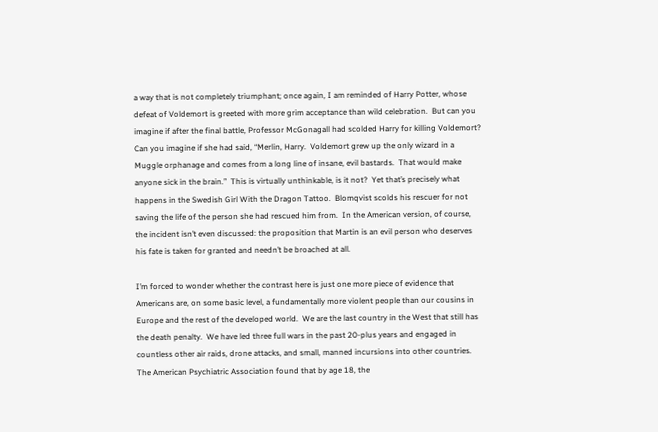a way that is not completely triumphant; once again, I am reminded of Harry Potter, whose defeat of Voldemort is greeted with more grim acceptance than wild celebration.  But can you imagine if after the final battle, Professor McGonagall had scolded Harry for killing Voldemort?  Can you imagine if she had said, “Merlin, Harry.  Voldemort grew up the only wizard in a Muggle orphanage and comes from a long line of insane, evil bastards.  That would make anyone sick in the brain.”  This is virtually unthinkable, is it not?  Yet that’s precisely what happens in the Swedish Girl With the Dragon Tattoo.  Blomqvist scolds his rescuer for not saving the life of the person she had rescued him from.  In the American version, of course, the incident isn’t even discussed: the proposition that Martin is an evil person who deserves his fate is taken for granted and needn’t be broached at all.

I’m forced to wonder whether the contrast here is just one more piece of evidence that Americans are, on some basic level, a fundamentally more violent people than our cousins in Europe and the rest of the developed world.  We are the last country in the West that still has the death penalty.  We have led three full wars in the past 20-plus years and engaged in countless other air raids, drone attacks, and small, manned incursions into other countries.  The American Psychiatric Association found that by age 18, the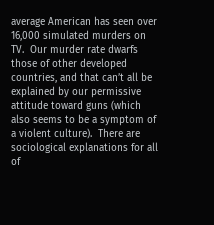average American has seen over 16,000 simulated murders on TV.  Our murder rate dwarfs those of other developed countries, and that can’t all be explained by our permissive attitude toward guns (which also seems to be a symptom of a violent culture).  There are sociological explanations for all of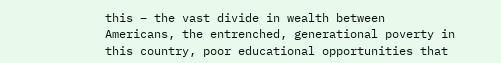this – the vast divide in wealth between Americans, the entrenched, generational poverty in this country, poor educational opportunities that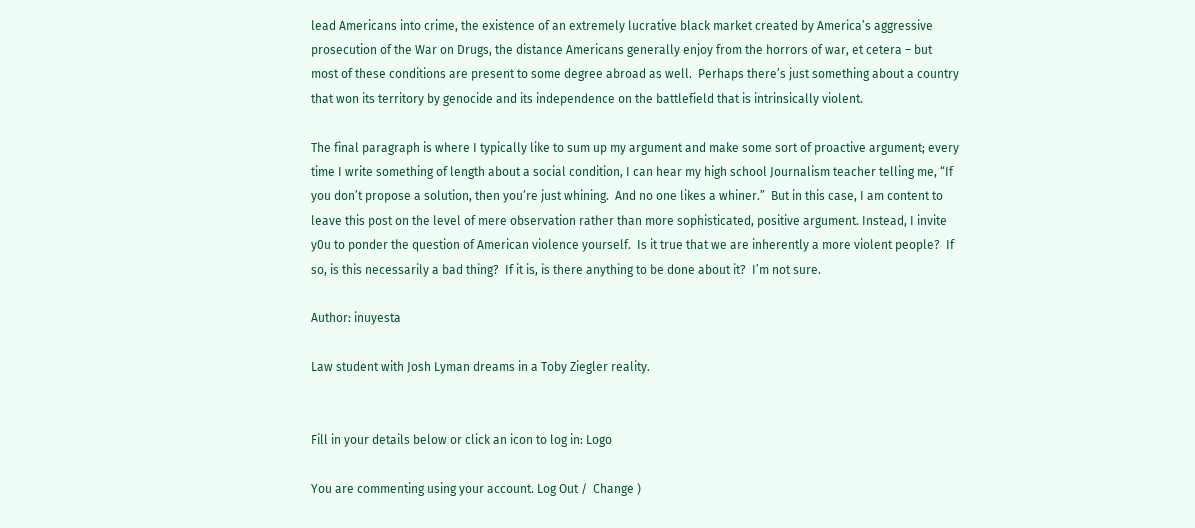lead Americans into crime, the existence of an extremely lucrative black market created by America’s aggressive prosecution of the War on Drugs, the distance Americans generally enjoy from the horrors of war, et cetera – but most of these conditions are present to some degree abroad as well.  Perhaps there’s just something about a country that won its territory by genocide and its independence on the battlefield that is intrinsically violent.

The final paragraph is where I typically like to sum up my argument and make some sort of proactive argument; every time I write something of length about a social condition, I can hear my high school Journalism teacher telling me, “If you don’t propose a solution, then you’re just whining.  And no one likes a whiner.”  But in this case, I am content to leave this post on the level of mere observation rather than more sophisticated, positive argument. Instead, I invite y0u to ponder the question of American violence yourself.  Is it true that we are inherently a more violent people?  If so, is this necessarily a bad thing?  If it is, is there anything to be done about it?  I’m not sure.

Author: inuyesta

Law student with Josh Lyman dreams in a Toby Ziegler reality.


Fill in your details below or click an icon to log in: Logo

You are commenting using your account. Log Out /  Change )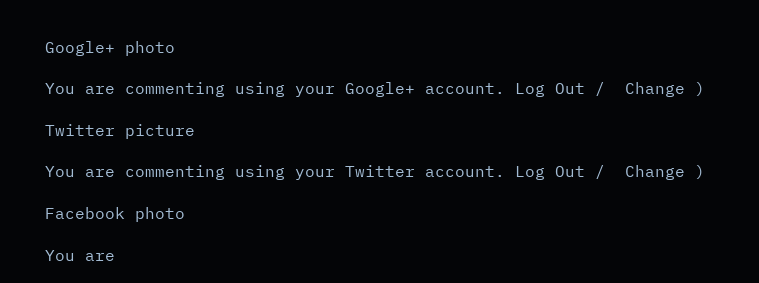Google+ photo

You are commenting using your Google+ account. Log Out /  Change )

Twitter picture

You are commenting using your Twitter account. Log Out /  Change )

Facebook photo

You are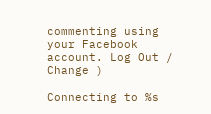commenting using your Facebook account. Log Out /  Change )

Connecting to %s